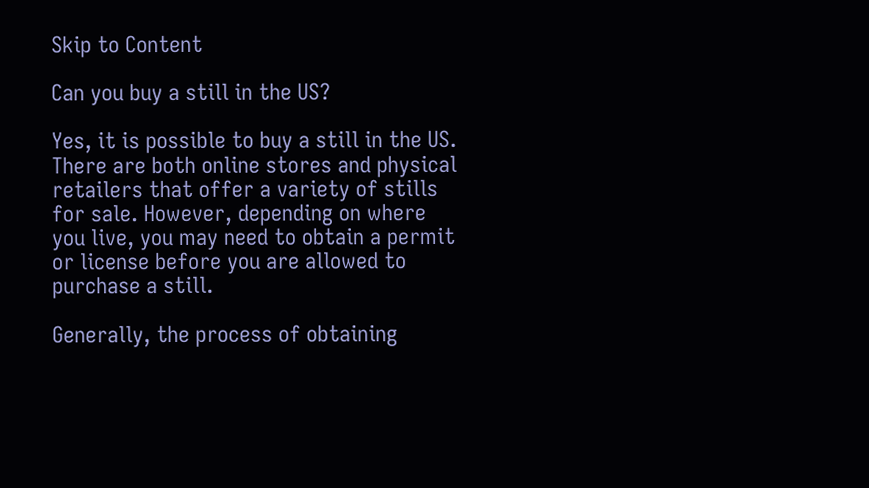Skip to Content

Can you buy a still in the US?

Yes, it is possible to buy a still in the US. There are both online stores and physical retailers that offer a variety of stills for sale. However, depending on where you live, you may need to obtain a permit or license before you are allowed to purchase a still.

Generally, the process of obtaining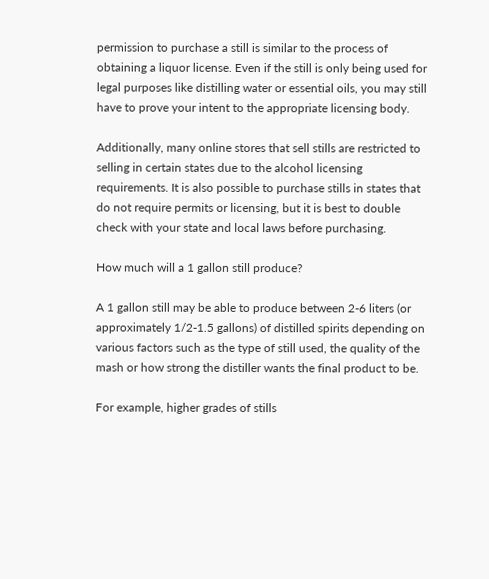permission to purchase a still is similar to the process of obtaining a liquor license. Even if the still is only being used for legal purposes like distilling water or essential oils, you may still have to prove your intent to the appropriate licensing body.

Additionally, many online stores that sell stills are restricted to selling in certain states due to the alcohol licensing requirements. It is also possible to purchase stills in states that do not require permits or licensing, but it is best to double check with your state and local laws before purchasing.

How much will a 1 gallon still produce?

A 1 gallon still may be able to produce between 2-6 liters (or approximately 1/2-1.5 gallons) of distilled spirits depending on various factors such as the type of still used, the quality of the mash or how strong the distiller wants the final product to be.

For example, higher grades of stills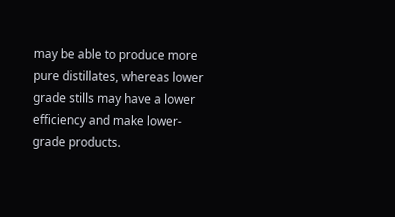may be able to produce more pure distillates, whereas lower grade stills may have a lower efficiency and make lower-grade products.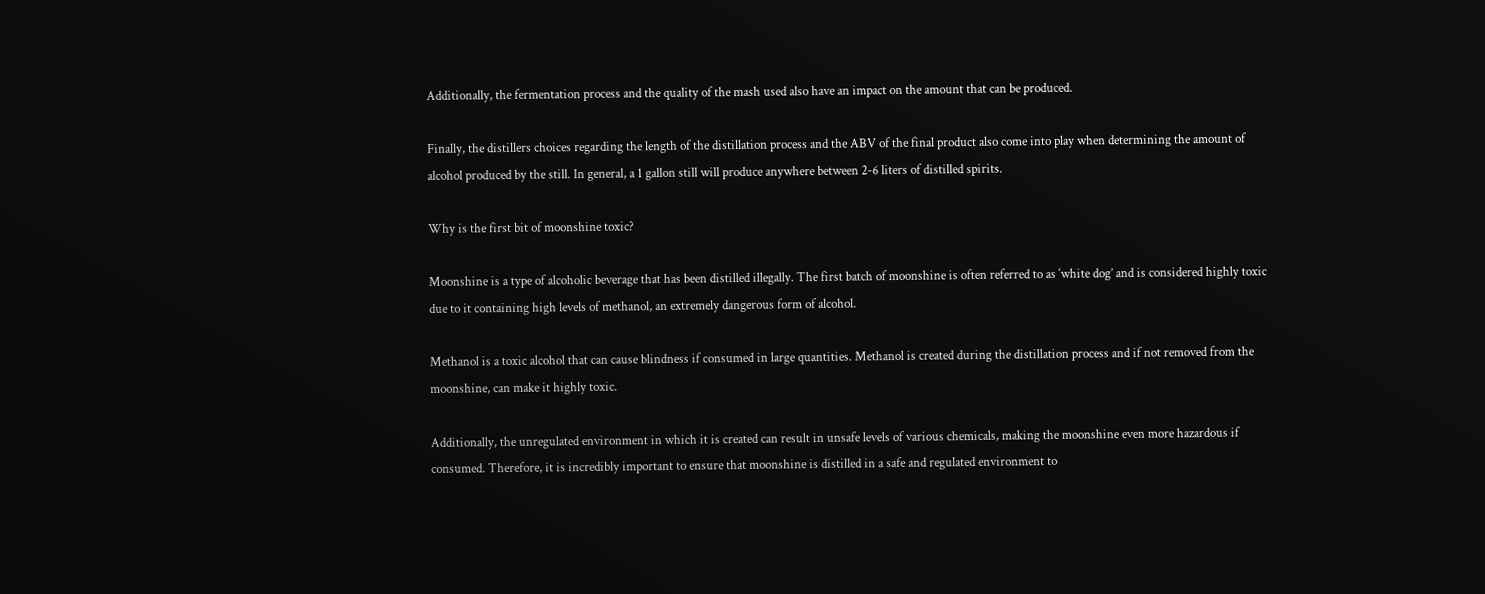Additionally, the fermentation process and the quality of the mash used also have an impact on the amount that can be produced.

Finally, the distillers choices regarding the length of the distillation process and the ABV of the final product also come into play when determining the amount of alcohol produced by the still. In general, a 1 gallon still will produce anywhere between 2-6 liters of distilled spirits.

Why is the first bit of moonshine toxic?

Moonshine is a type of alcoholic beverage that has been distilled illegally. The first batch of moonshine is often referred to as ‘white dog’ and is considered highly toxic due to it containing high levels of methanol, an extremely dangerous form of alcohol.

Methanol is a toxic alcohol that can cause blindness if consumed in large quantities. Methanol is created during the distillation process and if not removed from the moonshine, can make it highly toxic.

Additionally, the unregulated environment in which it is created can result in unsafe levels of various chemicals, making the moonshine even more hazardous if consumed. Therefore, it is incredibly important to ensure that moonshine is distilled in a safe and regulated environment to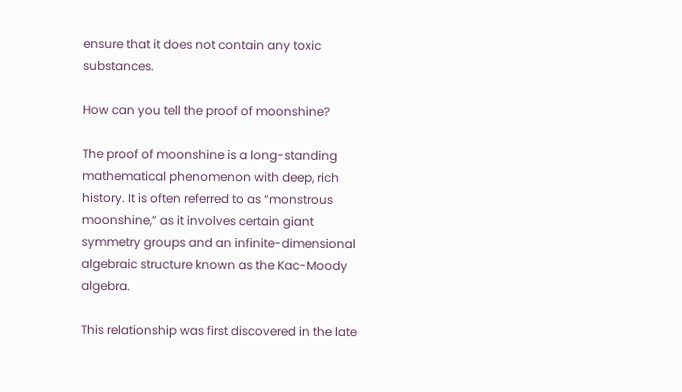ensure that it does not contain any toxic substances.

How can you tell the proof of moonshine?

The proof of moonshine is a long-standing mathematical phenomenon with deep, rich history. It is often referred to as “monstrous moonshine,” as it involves certain giant symmetry groups and an infinite-dimensional algebraic structure known as the Kac-Moody algebra.

This relationship was first discovered in the late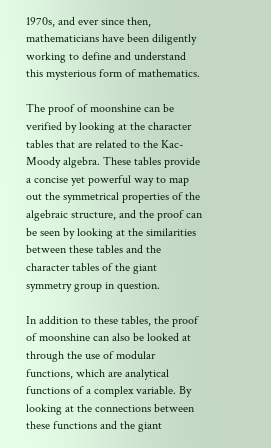1970s, and ever since then, mathematicians have been diligently working to define and understand this mysterious form of mathematics.

The proof of moonshine can be verified by looking at the character tables that are related to the Kac-Moody algebra. These tables provide a concise yet powerful way to map out the symmetrical properties of the algebraic structure, and the proof can be seen by looking at the similarities between these tables and the character tables of the giant symmetry group in question.

In addition to these tables, the proof of moonshine can also be looked at through the use of modular functions, which are analytical functions of a complex variable. By looking at the connections between these functions and the giant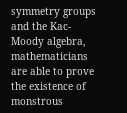symmetry groups and the Kac-Moody algebra, mathematicians are able to prove the existence of monstrous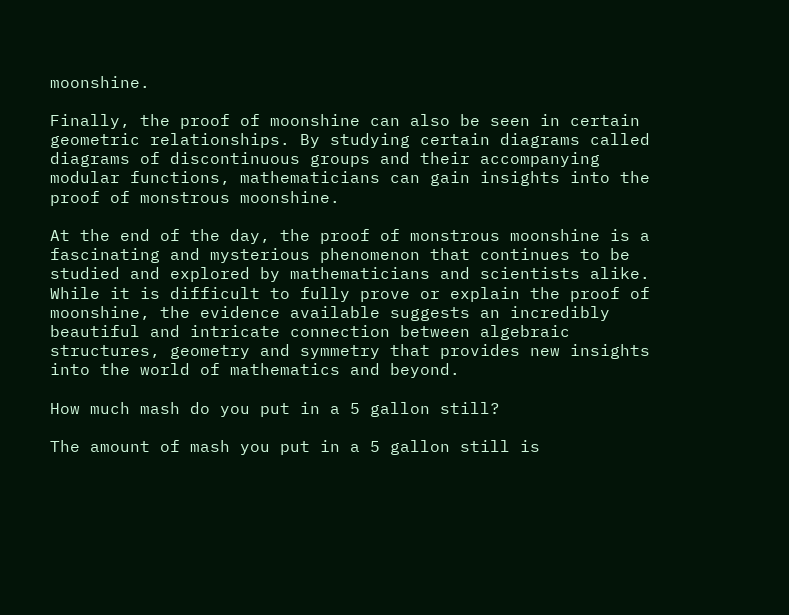moonshine.

Finally, the proof of moonshine can also be seen in certain geometric relationships. By studying certain diagrams called diagrams of discontinuous groups and their accompanying modular functions, mathematicians can gain insights into the proof of monstrous moonshine.

At the end of the day, the proof of monstrous moonshine is a fascinating and mysterious phenomenon that continues to be studied and explored by mathematicians and scientists alike. While it is difficult to fully prove or explain the proof of moonshine, the evidence available suggests an incredibly beautiful and intricate connection between algebraic structures, geometry and symmetry that provides new insights into the world of mathematics and beyond.

How much mash do you put in a 5 gallon still?

The amount of mash you put in a 5 gallon still is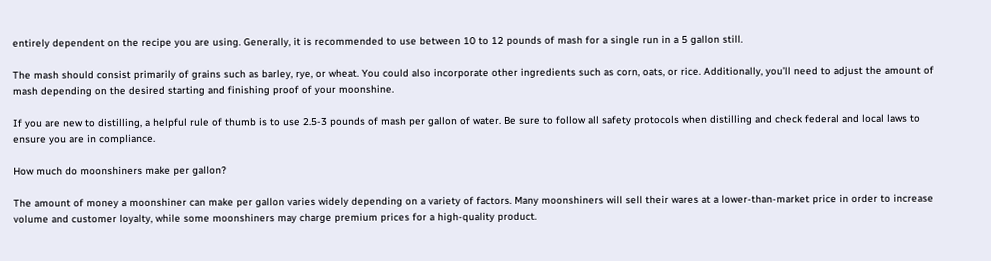entirely dependent on the recipe you are using. Generally, it is recommended to use between 10 to 12 pounds of mash for a single run in a 5 gallon still.

The mash should consist primarily of grains such as barley, rye, or wheat. You could also incorporate other ingredients such as corn, oats, or rice. Additionally, you’ll need to adjust the amount of mash depending on the desired starting and finishing proof of your moonshine.

If you are new to distilling, a helpful rule of thumb is to use 2.5-3 pounds of mash per gallon of water. Be sure to follow all safety protocols when distilling and check federal and local laws to ensure you are in compliance.

How much do moonshiners make per gallon?

The amount of money a moonshiner can make per gallon varies widely depending on a variety of factors. Many moonshiners will sell their wares at a lower-than-market price in order to increase volume and customer loyalty, while some moonshiners may charge premium prices for a high-quality product.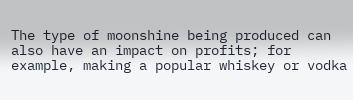The type of moonshine being produced can also have an impact on profits; for example, making a popular whiskey or vodka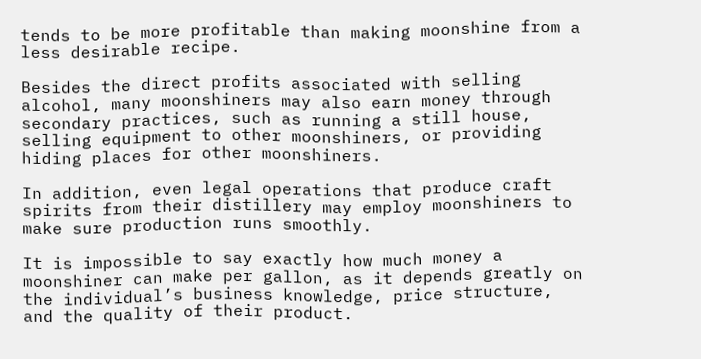tends to be more profitable than making moonshine from a less desirable recipe.

Besides the direct profits associated with selling alcohol, many moonshiners may also earn money through secondary practices, such as running a still house, selling equipment to other moonshiners, or providing hiding places for other moonshiners.

In addition, even legal operations that produce craft spirits from their distillery may employ moonshiners to make sure production runs smoothly.

It is impossible to say exactly how much money a moonshiner can make per gallon, as it depends greatly on the individual’s business knowledge, price structure, and the quality of their product.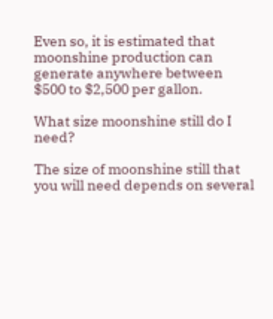Even so, it is estimated that moonshine production can generate anywhere between $500 to $2,500 per gallon.

What size moonshine still do I need?

The size of moonshine still that you will need depends on several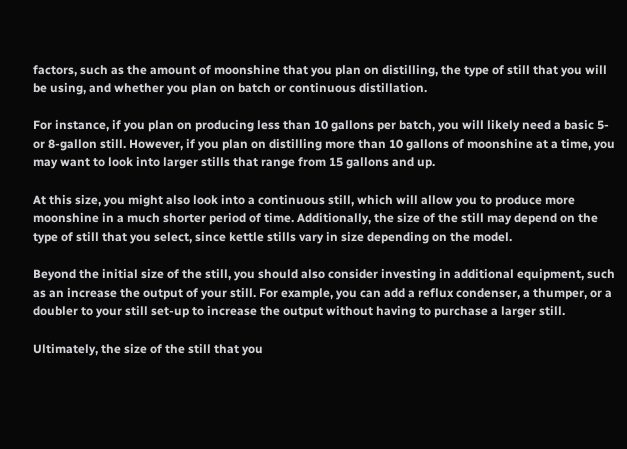factors, such as the amount of moonshine that you plan on distilling, the type of still that you will be using, and whether you plan on batch or continuous distillation.

For instance, if you plan on producing less than 10 gallons per batch, you will likely need a basic 5- or 8-gallon still. However, if you plan on distilling more than 10 gallons of moonshine at a time, you may want to look into larger stills that range from 15 gallons and up.

At this size, you might also look into a continuous still, which will allow you to produce more moonshine in a much shorter period of time. Additionally, the size of the still may depend on the type of still that you select, since kettle stills vary in size depending on the model.

Beyond the initial size of the still, you should also consider investing in additional equipment, such as an increase the output of your still. For example, you can add a reflux condenser, a thumper, or a doubler to your still set-up to increase the output without having to purchase a larger still.

Ultimately, the size of the still that you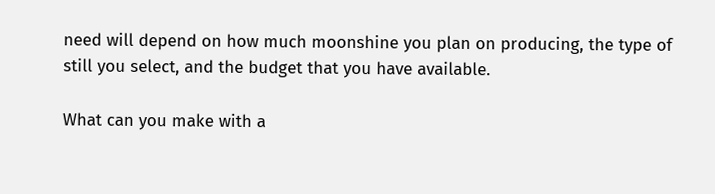need will depend on how much moonshine you plan on producing, the type of still you select, and the budget that you have available.

What can you make with a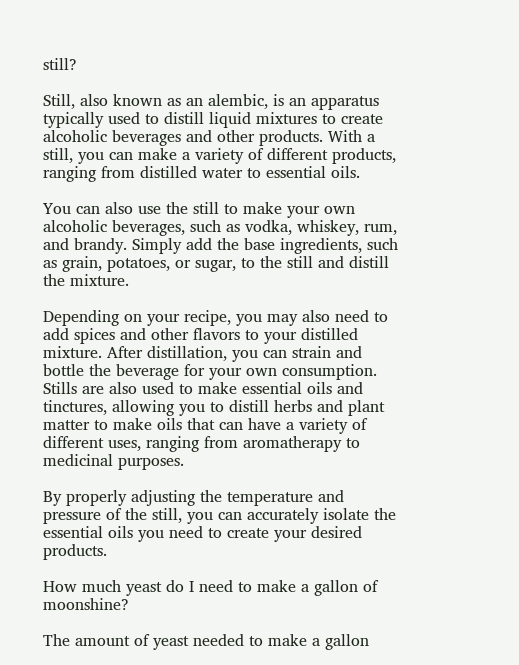still?

Still, also known as an alembic, is an apparatus typically used to distill liquid mixtures to create alcoholic beverages and other products. With a still, you can make a variety of different products, ranging from distilled water to essential oils.

You can also use the still to make your own alcoholic beverages, such as vodka, whiskey, rum, and brandy. Simply add the base ingredients, such as grain, potatoes, or sugar, to the still and distill the mixture.

Depending on your recipe, you may also need to add spices and other flavors to your distilled mixture. After distillation, you can strain and bottle the beverage for your own consumption. Stills are also used to make essential oils and tinctures, allowing you to distill herbs and plant matter to make oils that can have a variety of different uses, ranging from aromatherapy to medicinal purposes.

By properly adjusting the temperature and pressure of the still, you can accurately isolate the essential oils you need to create your desired products.

How much yeast do I need to make a gallon of moonshine?

The amount of yeast needed to make a gallon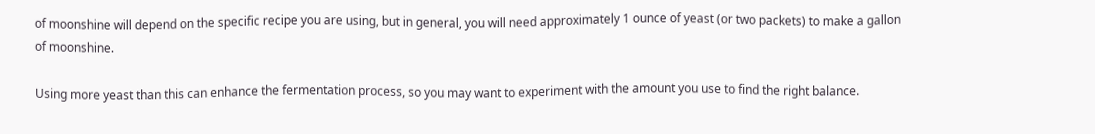of moonshine will depend on the specific recipe you are using, but in general, you will need approximately 1 ounce of yeast (or two packets) to make a gallon of moonshine.

Using more yeast than this can enhance the fermentation process, so you may want to experiment with the amount you use to find the right balance.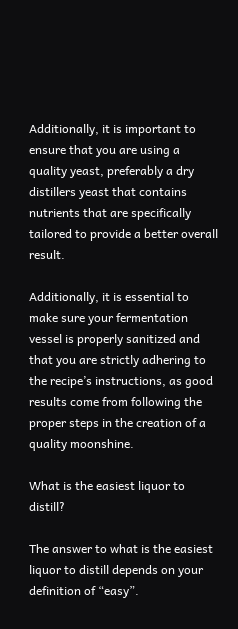Additionally, it is important to ensure that you are using a quality yeast, preferably a dry distillers yeast that contains nutrients that are specifically tailored to provide a better overall result.

Additionally, it is essential to make sure your fermentation vessel is properly sanitized and that you are strictly adhering to the recipe’s instructions, as good results come from following the proper steps in the creation of a quality moonshine.

What is the easiest liquor to distill?

The answer to what is the easiest liquor to distill depends on your definition of “easy”.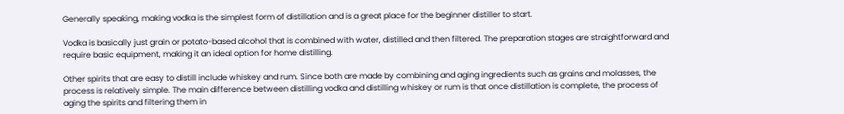Generally speaking, making vodka is the simplest form of distillation and is a great place for the beginner distiller to start.

Vodka is basically just grain or potato-based alcohol that is combined with water, distilled and then filtered. The preparation stages are straightforward and require basic equipment, making it an ideal option for home distilling.

Other spirits that are easy to distill include whiskey and rum. Since both are made by combining and aging ingredients such as grains and molasses, the process is relatively simple. The main difference between distilling vodka and distilling whiskey or rum is that once distillation is complete, the process of aging the spirits and filtering them in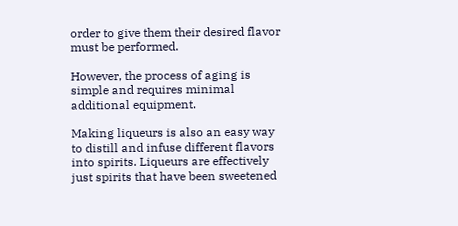order to give them their desired flavor must be performed.

However, the process of aging is simple and requires minimal additional equipment.

Making liqueurs is also an easy way to distill and infuse different flavors into spirits. Liqueurs are effectively just spirits that have been sweetened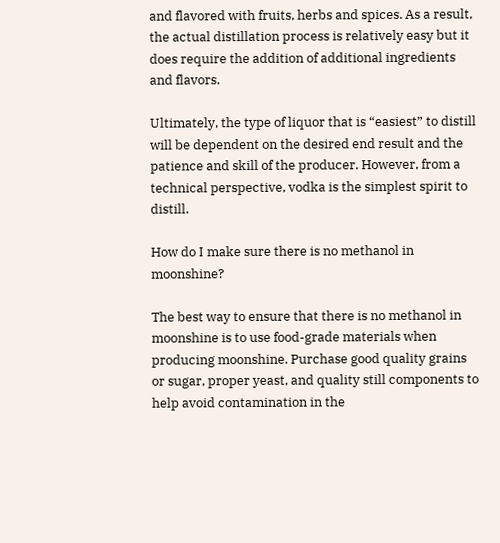and flavored with fruits, herbs and spices. As a result, the actual distillation process is relatively easy but it does require the addition of additional ingredients and flavors.

Ultimately, the type of liquor that is “easiest” to distill will be dependent on the desired end result and the patience and skill of the producer. However, from a technical perspective, vodka is the simplest spirit to distill.

How do I make sure there is no methanol in moonshine?

The best way to ensure that there is no methanol in moonshine is to use food-grade materials when producing moonshine. Purchase good quality grains or sugar, proper yeast, and quality still components to help avoid contamination in the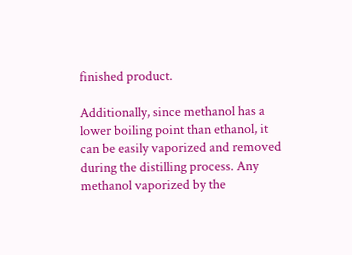finished product.

Additionally, since methanol has a lower boiling point than ethanol, it can be easily vaporized and removed during the distilling process. Any methanol vaporized by the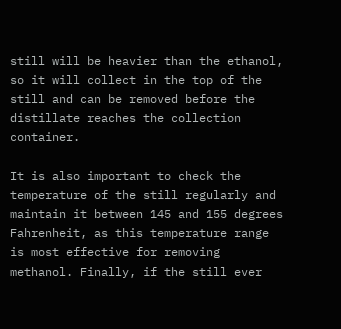still will be heavier than the ethanol, so it will collect in the top of the still and can be removed before the distillate reaches the collection container.

It is also important to check the temperature of the still regularly and maintain it between 145 and 155 degrees Fahrenheit, as this temperature range is most effective for removing methanol. Finally, if the still ever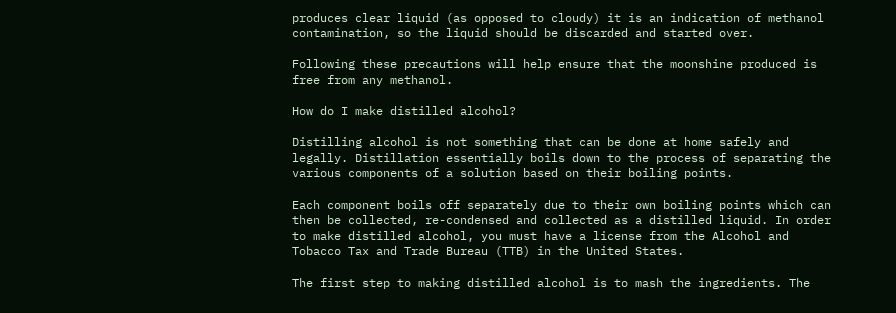produces clear liquid (as opposed to cloudy) it is an indication of methanol contamination, so the liquid should be discarded and started over.

Following these precautions will help ensure that the moonshine produced is free from any methanol.

How do I make distilled alcohol?

Distilling alcohol is not something that can be done at home safely and legally. Distillation essentially boils down to the process of separating the various components of a solution based on their boiling points.

Each component boils off separately due to their own boiling points which can then be collected, re-condensed and collected as a distilled liquid. In order to make distilled alcohol, you must have a license from the Alcohol and Tobacco Tax and Trade Bureau (TTB) in the United States.

The first step to making distilled alcohol is to mash the ingredients. The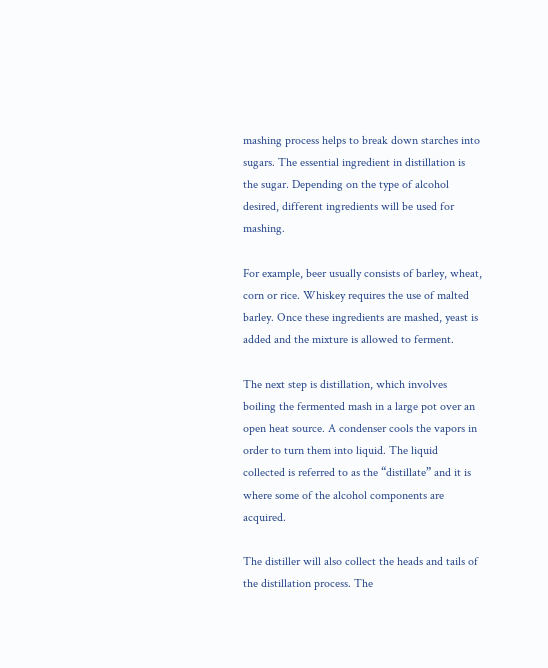mashing process helps to break down starches into sugars. The essential ingredient in distillation is the sugar. Depending on the type of alcohol desired, different ingredients will be used for mashing.

For example, beer usually consists of barley, wheat, corn or rice. Whiskey requires the use of malted barley. Once these ingredients are mashed, yeast is added and the mixture is allowed to ferment.

The next step is distillation, which involves boiling the fermented mash in a large pot over an open heat source. A condenser cools the vapors in order to turn them into liquid. The liquid collected is referred to as the “distillate” and it is where some of the alcohol components are acquired.

The distiller will also collect the heads and tails of the distillation process. The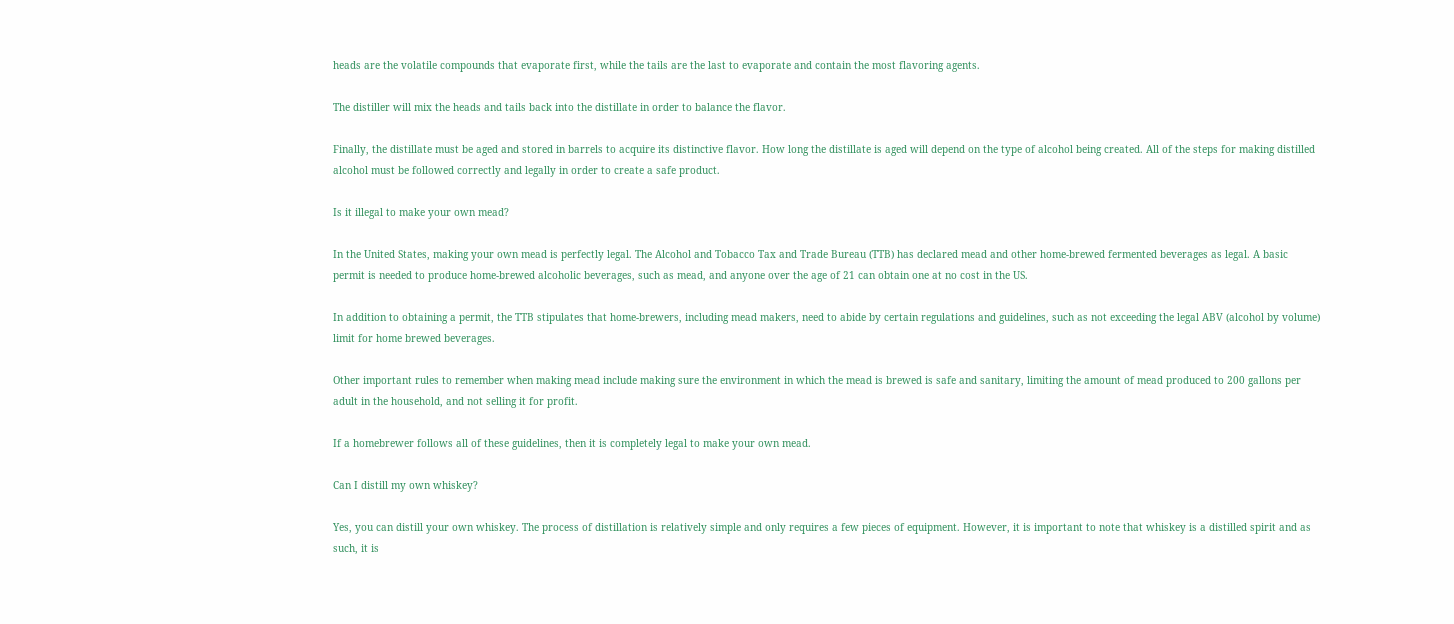heads are the volatile compounds that evaporate first, while the tails are the last to evaporate and contain the most flavoring agents.

The distiller will mix the heads and tails back into the distillate in order to balance the flavor.

Finally, the distillate must be aged and stored in barrels to acquire its distinctive flavor. How long the distillate is aged will depend on the type of alcohol being created. All of the steps for making distilled alcohol must be followed correctly and legally in order to create a safe product.

Is it illegal to make your own mead?

In the United States, making your own mead is perfectly legal. The Alcohol and Tobacco Tax and Trade Bureau (TTB) has declared mead and other home-brewed fermented beverages as legal. A basic permit is needed to produce home-brewed alcoholic beverages, such as mead, and anyone over the age of 21 can obtain one at no cost in the US.

In addition to obtaining a permit, the TTB stipulates that home-brewers, including mead makers, need to abide by certain regulations and guidelines, such as not exceeding the legal ABV (alcohol by volume) limit for home brewed beverages.

Other important rules to remember when making mead include making sure the environment in which the mead is brewed is safe and sanitary, limiting the amount of mead produced to 200 gallons per adult in the household, and not selling it for profit.

If a homebrewer follows all of these guidelines, then it is completely legal to make your own mead.

Can I distill my own whiskey?

Yes, you can distill your own whiskey. The process of distillation is relatively simple and only requires a few pieces of equipment. However, it is important to note that whiskey is a distilled spirit and as such, it is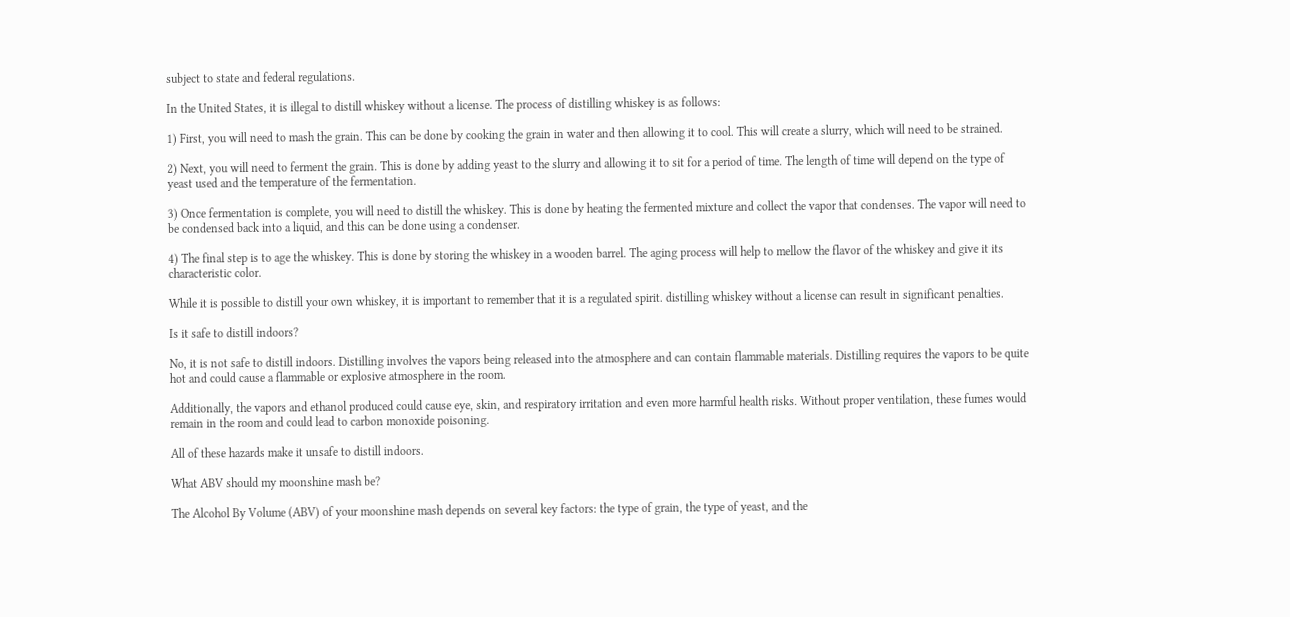subject to state and federal regulations.

In the United States, it is illegal to distill whiskey without a license. The process of distilling whiskey is as follows:

1) First, you will need to mash the grain. This can be done by cooking the grain in water and then allowing it to cool. This will create a slurry, which will need to be strained.

2) Next, you will need to ferment the grain. This is done by adding yeast to the slurry and allowing it to sit for a period of time. The length of time will depend on the type of yeast used and the temperature of the fermentation.

3) Once fermentation is complete, you will need to distill the whiskey. This is done by heating the fermented mixture and collect the vapor that condenses. The vapor will need to be condensed back into a liquid, and this can be done using a condenser.

4) The final step is to age the whiskey. This is done by storing the whiskey in a wooden barrel. The aging process will help to mellow the flavor of the whiskey and give it its characteristic color.

While it is possible to distill your own whiskey, it is important to remember that it is a regulated spirit. distilling whiskey without a license can result in significant penalties.

Is it safe to distill indoors?

No, it is not safe to distill indoors. Distilling involves the vapors being released into the atmosphere and can contain flammable materials. Distilling requires the vapors to be quite hot and could cause a flammable or explosive atmosphere in the room.

Additionally, the vapors and ethanol produced could cause eye, skin, and respiratory irritation and even more harmful health risks. Without proper ventilation, these fumes would remain in the room and could lead to carbon monoxide poisoning.

All of these hazards make it unsafe to distill indoors.

What ABV should my moonshine mash be?

The Alcohol By Volume (ABV) of your moonshine mash depends on several key factors: the type of grain, the type of yeast, and the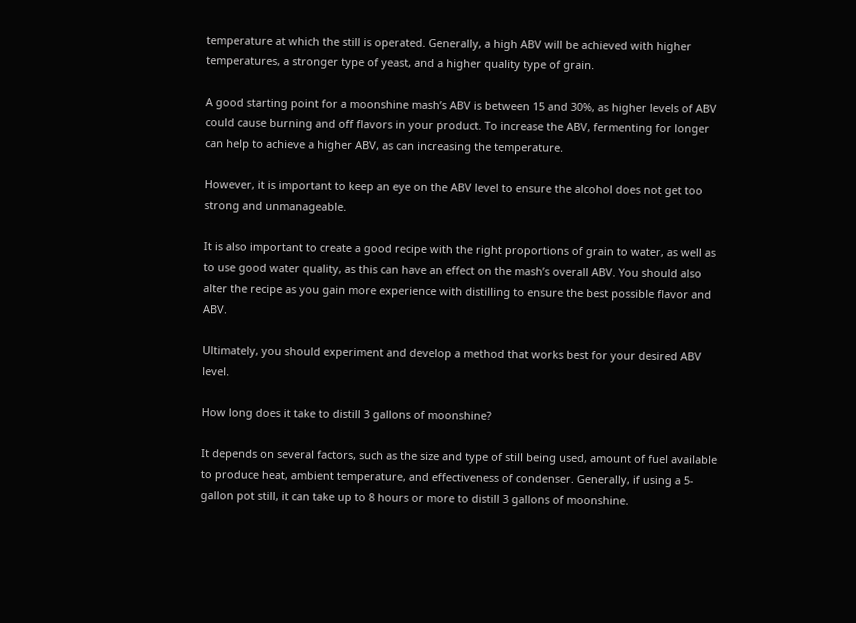temperature at which the still is operated. Generally, a high ABV will be achieved with higher temperatures, a stronger type of yeast, and a higher quality type of grain.

A good starting point for a moonshine mash’s ABV is between 15 and 30%, as higher levels of ABV could cause burning and off flavors in your product. To increase the ABV, fermenting for longer can help to achieve a higher ABV, as can increasing the temperature.

However, it is important to keep an eye on the ABV level to ensure the alcohol does not get too strong and unmanageable.

It is also important to create a good recipe with the right proportions of grain to water, as well as to use good water quality, as this can have an effect on the mash’s overall ABV. You should also alter the recipe as you gain more experience with distilling to ensure the best possible flavor and ABV.

Ultimately, you should experiment and develop a method that works best for your desired ABV level.

How long does it take to distill 3 gallons of moonshine?

It depends on several factors, such as the size and type of still being used, amount of fuel available to produce heat, ambient temperature, and effectiveness of condenser. Generally, if using a 5-gallon pot still, it can take up to 8 hours or more to distill 3 gallons of moonshine.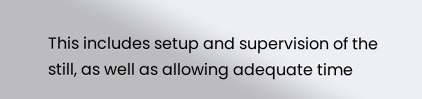This includes setup and supervision of the still, as well as allowing adequate time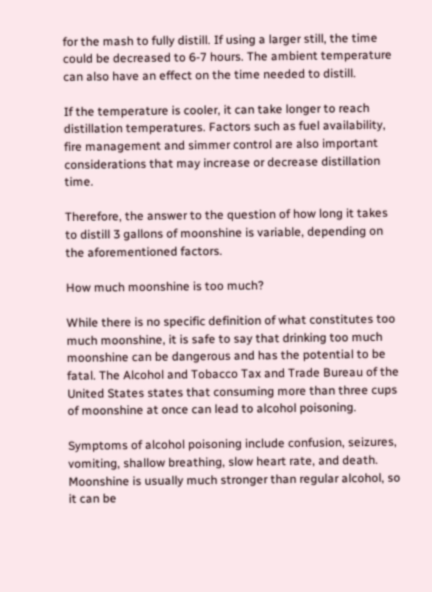for the mash to fully distill. If using a larger still, the time could be decreased to 6-7 hours. The ambient temperature can also have an effect on the time needed to distill.

If the temperature is cooler, it can take longer to reach distillation temperatures. Factors such as fuel availability, fire management and simmer control are also important considerations that may increase or decrease distillation time.

Therefore, the answer to the question of how long it takes to distill 3 gallons of moonshine is variable, depending on the aforementioned factors.

How much moonshine is too much?

While there is no specific definition of what constitutes too much moonshine, it is safe to say that drinking too much moonshine can be dangerous and has the potential to be fatal. The Alcohol and Tobacco Tax and Trade Bureau of the United States states that consuming more than three cups of moonshine at once can lead to alcohol poisoning.

Symptoms of alcohol poisoning include confusion, seizures, vomiting, shallow breathing, slow heart rate, and death. Moonshine is usually much stronger than regular alcohol, so it can be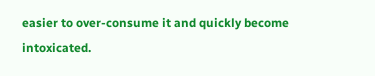easier to over-consume it and quickly become intoxicated.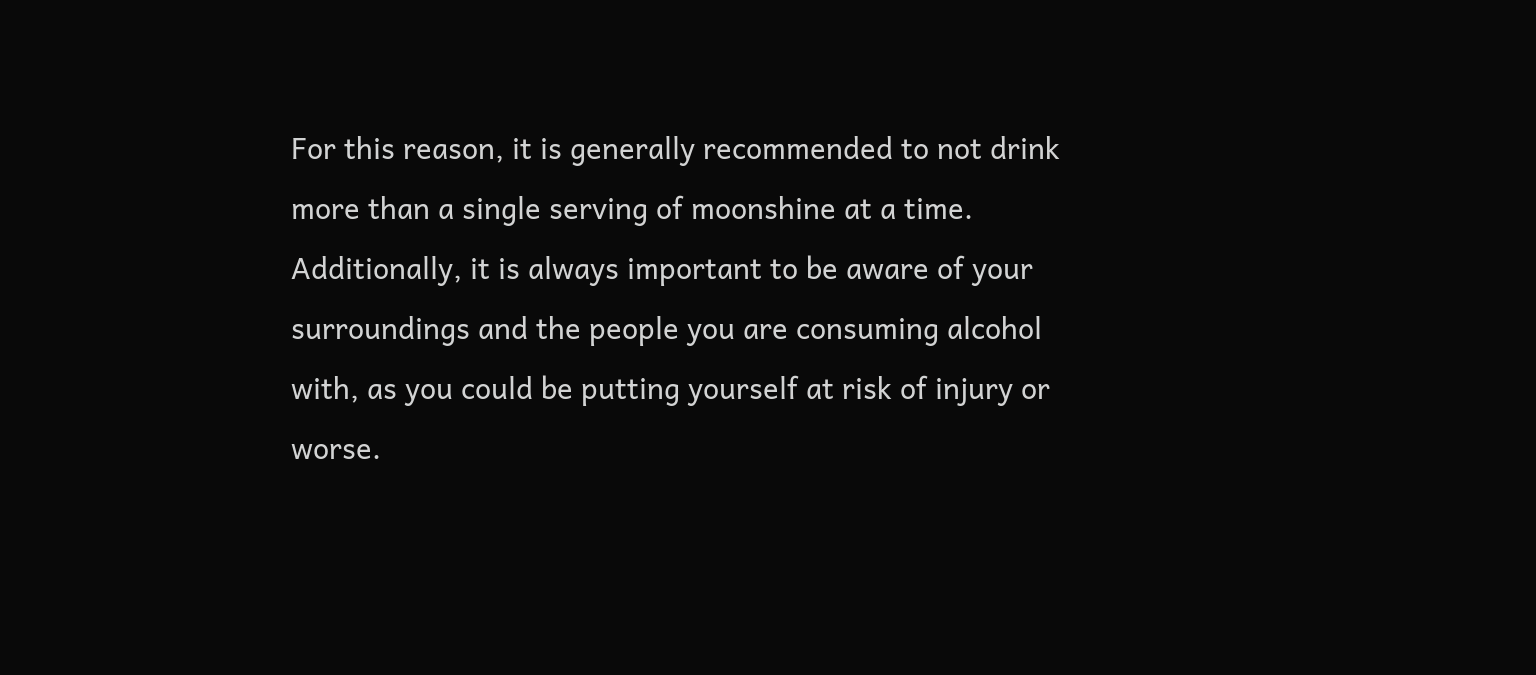For this reason, it is generally recommended to not drink more than a single serving of moonshine at a time. Additionally, it is always important to be aware of your surroundings and the people you are consuming alcohol with, as you could be putting yourself at risk of injury or worse.